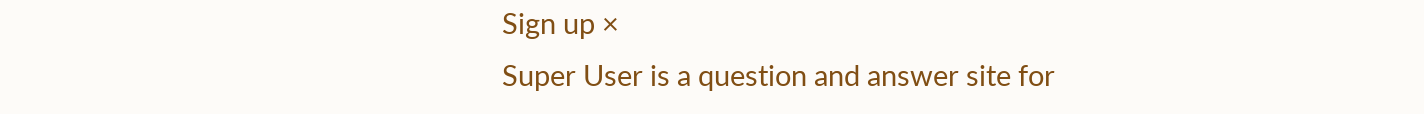Sign up ×
Super User is a question and answer site for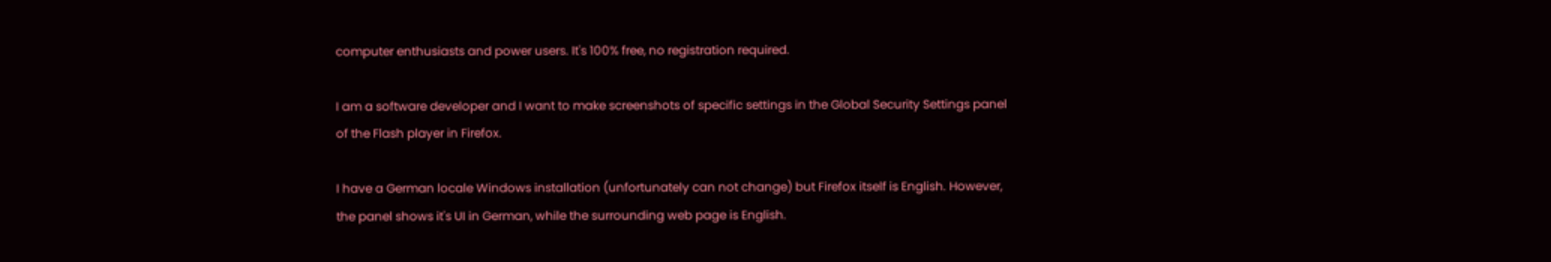computer enthusiasts and power users. It's 100% free, no registration required.

I am a software developer and I want to make screenshots of specific settings in the Global Security Settings panel of the Flash player in Firefox.

I have a German locale Windows installation (unfortunately can not change) but Firefox itself is English. However, the panel shows it's UI in German, while the surrounding web page is English.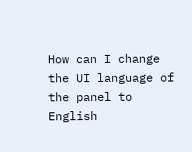How can I change the UI language of the panel to English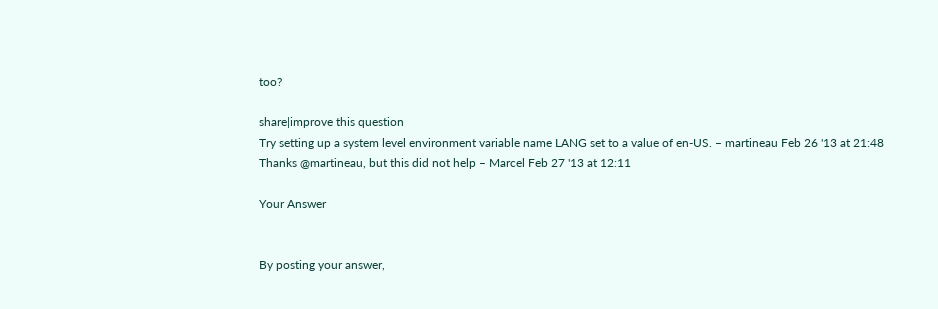too?

share|improve this question
Try setting up a system level environment variable name LANG set to a value of en-US. – martineau Feb 26 '13 at 21:48
Thanks @martineau, but this did not help – Marcel Feb 27 '13 at 12:11

Your Answer


By posting your answer,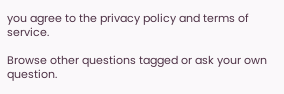you agree to the privacy policy and terms of service.

Browse other questions tagged or ask your own question.